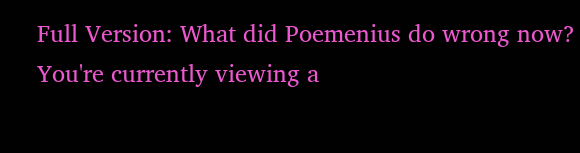Full Version: What did Poemenius do wrong now?
You're currently viewing a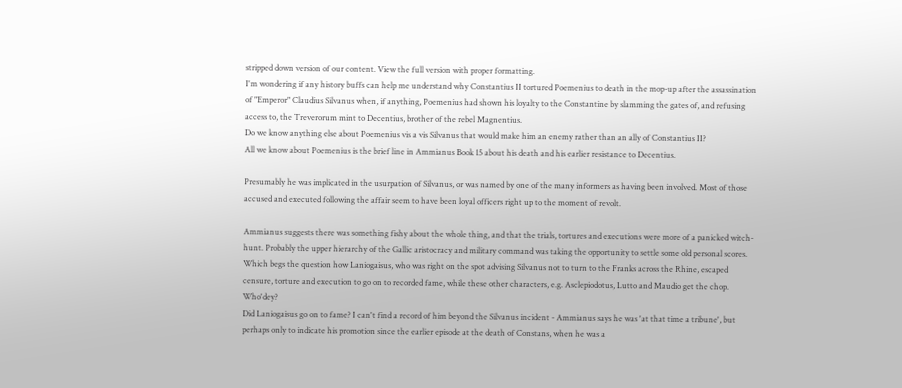stripped down version of our content. View the full version with proper formatting.
I'm wondering if any history buffs can help me understand why Constantius II tortured Poemenius to death in the mop-up after the assassination of "Emperor" Claudius Silvanus when, if anything, Poemenius had shown his loyalty to the Constantine by slamming the gates of, and refusing access to, the Treverorum mint to Decentius, brother of the rebel Magnentius.
Do we know anything else about Poemenius vis a vis Silvanus that would make him an enemy rather than an ally of Constantius II?
All we know about Poemenius is the brief line in Ammianus Book 15 about his death and his earlier resistance to Decentius.

Presumably he was implicated in the usurpation of Silvanus, or was named by one of the many informers as having been involved. Most of those accused and executed following the affair seem to have been loyal officers right up to the moment of revolt.

Ammianus suggests there was something fishy about the whole thing, and that the trials, tortures and executions were more of a panicked witch-hunt. Probably the upper hierarchy of the Gallic aristocracy and military command was taking the opportunity to settle some old personal scores.
Which begs the question how Laniogaisus, who was right on the spot advising Silvanus not to turn to the Franks across the Rhine, escaped censure, torture and execution to go on to recorded fame, while these other characters, e.g. Asclepiodotus, Lutto and Maudio get the chop. Who'dey?
Did Laniogaisus go on to fame? I can't find a record of him beyond the Silvanus incident - Ammianus says he was 'at that time a tribune', but perhaps only to indicate his promotion since the earlier episode at the death of Constans, when he was a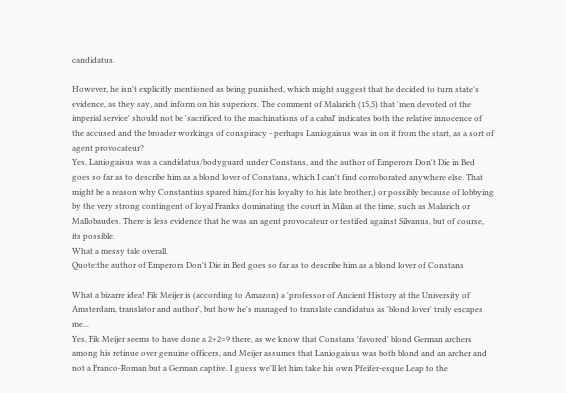candidatus.

However, he isn't explicitly mentioned as being punished, which might suggest that he decided to turn state's evidence, as they say, and inform on his superiors. The comment of Malarich (15,5) that 'men devoted ot the imperial service' should not be 'sacrificed to the machinations of a cabal' indicates both the relative innocence of the accused and the broader workings of conspiracy - perhaps Laniogaisus was in on it from the start, as a sort of agent provocateur?
Yes, Laniogaisus was a candidatus/bodyguard under Constans, and the author of Emperors Don't Die in Bed goes so far as to describe him as a blond lover of Constans, which I can't find corroborated anywhere else. That might be a reason why Constantius spared him,(for his loyalty to his late brother,) or possibly because of lobbying by the very strong contingent of loyal Franks dominating the court in Milan at the time, such as Malarich or Mallobaudes. There is less evidence that he was an agent provocateur or testifed against Silvanus, but of course, its possible.
What a messy tale overall.
Quote:the author of Emperors Don't Die in Bed goes so far as to describe him as a blond lover of Constans

What a bizarre idea! Fik Meijer is (according to Amazon) a 'professor of Ancient History at the University of Amsterdam, translator and author', but how he's managed to translate candidatus as 'blond lover' truly escapes me...
Yes, Fik Meijer seems to have done a 2+2=9 there, as we know that Constans 'favored' blond German archers among his retinue over genuine officers, and Meijer assumes that Laniogaisus was both blond and an archer and not a Franco-Roman but a German captive. I guess we'll let him take his own Pfeifer-esque Leap to the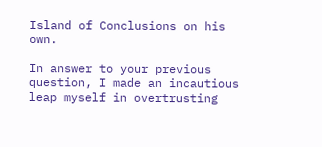Island of Conclusions on his own.

In answer to your previous question, I made an incautious leap myself in overtrusting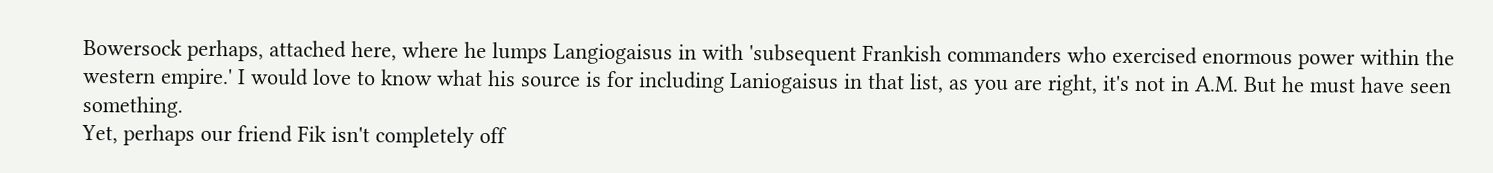Bowersock perhaps, attached here, where he lumps Langiogaisus in with 'subsequent Frankish commanders who exercised enormous power within the western empire.' I would love to know what his source is for including Laniogaisus in that list, as you are right, it's not in A.M. But he must have seen something.
Yet, perhaps our friend Fik isn't completely off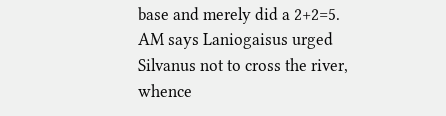base and merely did a 2+2=5. AM says Laniogaisus urged Silvanus not to cross the river, whence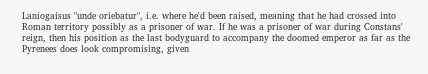Laniogaisus "unde oriebatur", i.e. where he'd been raised, meaning that he had crossed into Roman territory possibly as a prisoner of war. If he was a prisoner of war during Constans' reign, then his position as the last bodyguard to accompany the doomed emperor as far as the Pyrenees does look compromising, given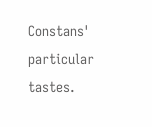Constans' particular tastes.